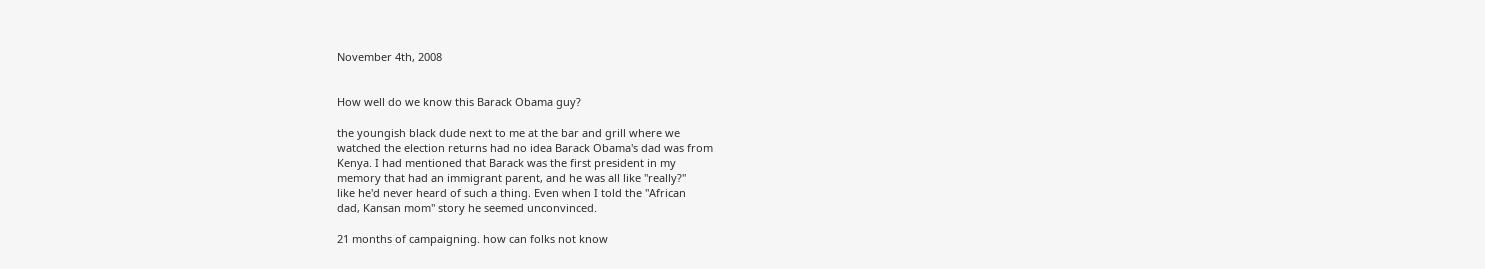November 4th, 2008


How well do we know this Barack Obama guy?

the youngish black dude next to me at the bar and grill where we
watched the election returns had no idea Barack Obama's dad was from
Kenya. I had mentioned that Barack was the first president in my
memory that had an immigrant parent, and he was all like "really?"
like he'd never heard of such a thing. Even when I told the "African
dad, Kansan mom" story he seemed unconvinced.

21 months of campaigning. how can folks not know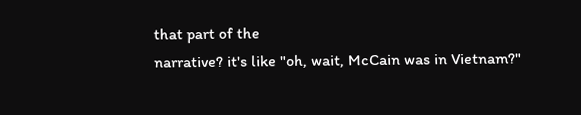that part of the
narrative? it's like "oh, wait, McCain was in Vietnam?"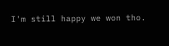I'm still happy we won tho.